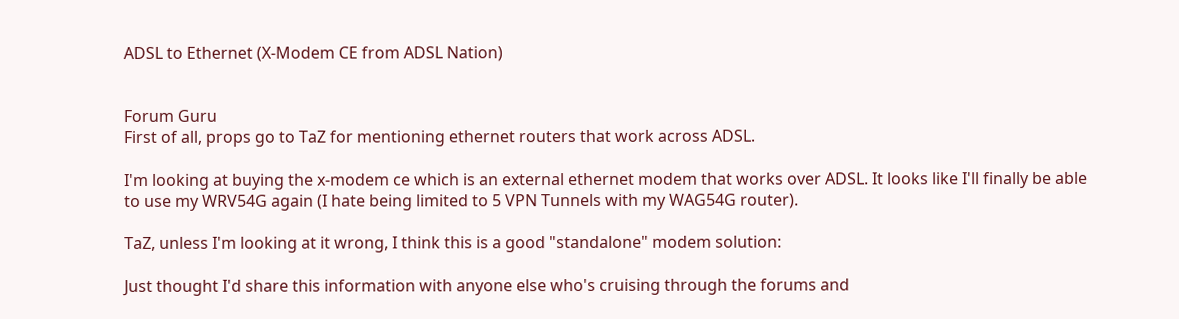ADSL to Ethernet (X-Modem CE from ADSL Nation)


Forum Guru
First of all, props go to TaZ for mentioning ethernet routers that work across ADSL.

I'm looking at buying the x-modem ce which is an external ethernet modem that works over ADSL. It looks like I'll finally be able to use my WRV54G again (I hate being limited to 5 VPN Tunnels with my WAG54G router).

TaZ, unless I'm looking at it wrong, I think this is a good "standalone" modem solution:

Just thought I'd share this information with anyone else who's cruising through the forums and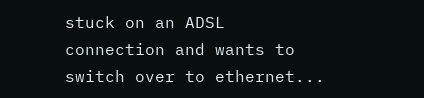stuck on an ADSL connection and wants to switch over to ethernet...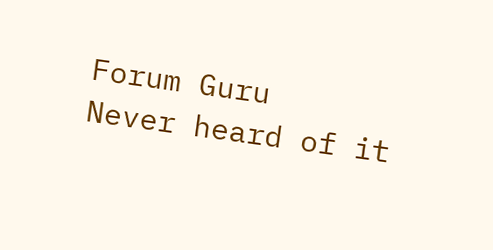Forum Guru
Never heard of it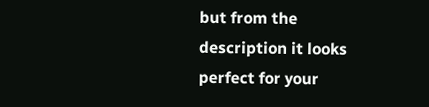but from the description it looks perfect for your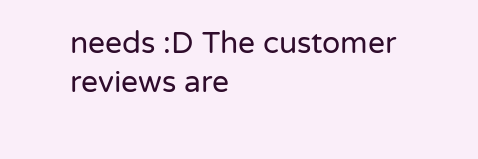needs :D The customer reviews are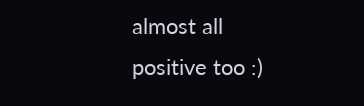almost all positive too :)